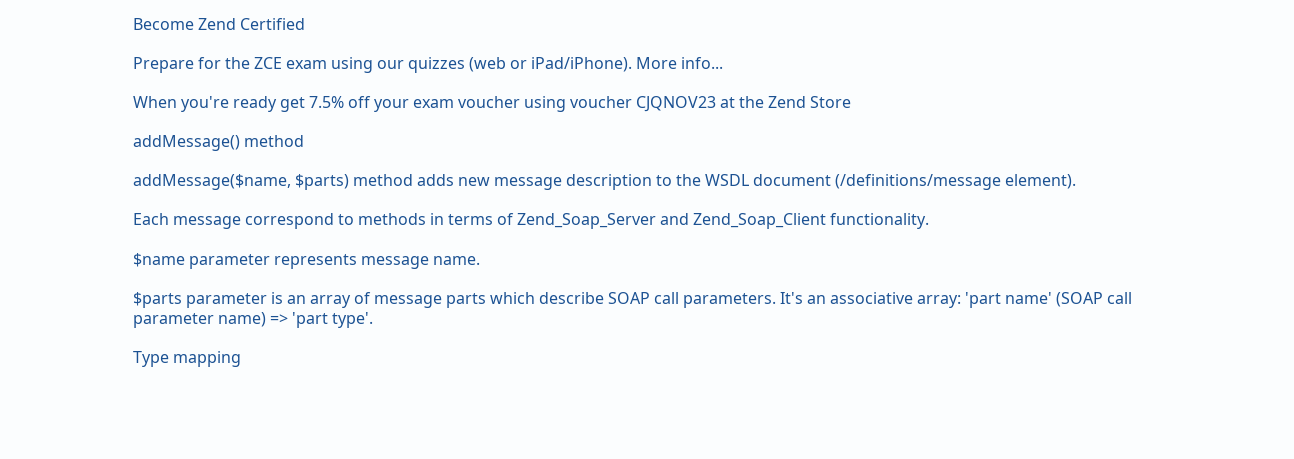Become Zend Certified

Prepare for the ZCE exam using our quizzes (web or iPad/iPhone). More info...

When you're ready get 7.5% off your exam voucher using voucher CJQNOV23 at the Zend Store

addMessage() method

addMessage($name, $parts) method adds new message description to the WSDL document (/definitions/message element).

Each message correspond to methods in terms of Zend_Soap_Server and Zend_Soap_Client functionality.

$name parameter represents message name.

$parts parameter is an array of message parts which describe SOAP call parameters. It's an associative array: 'part name' (SOAP call parameter name) => 'part type'.

Type mapping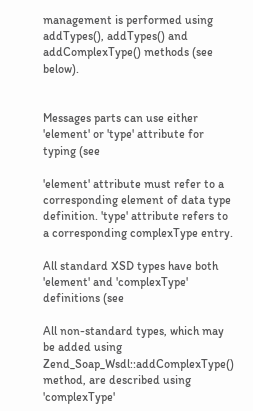management is performed using addTypes(), addTypes() and addComplexType() methods (see below).


Messages parts can use either 'element' or 'type' attribute for typing (see

'element' attribute must refer to a corresponding element of data type definition. 'type' attribute refers to a corresponding complexType entry.

All standard XSD types have both 'element' and 'complexType' definitions (see

All non-standard types, which may be added using Zend_Soap_Wsdl::addComplexType() method, are described using 'complexType'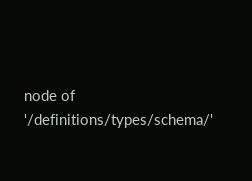node of '/definitions/types/schema/'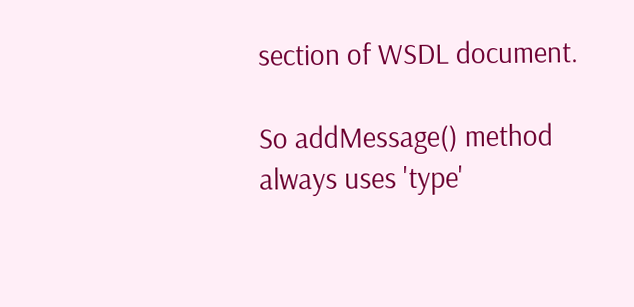section of WSDL document.

So addMessage() method always uses 'type'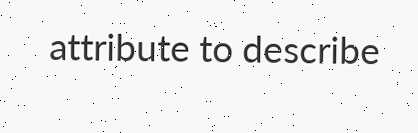attribute to describe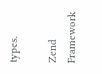types.

Zend Framework